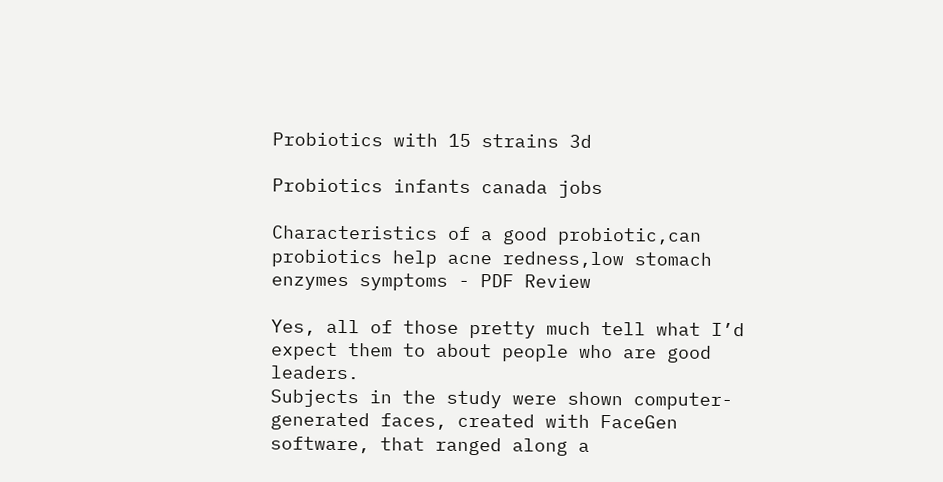Probiotics with 15 strains 3d

Probiotics infants canada jobs

Characteristics of a good probiotic,can probiotics help acne redness,low stomach enzymes symptoms - PDF Review

Yes, all of those pretty much tell what I’d expect them to about people who are good leaders.
Subjects in the study were shown computer-generated faces, created with FaceGen software, that ranged along a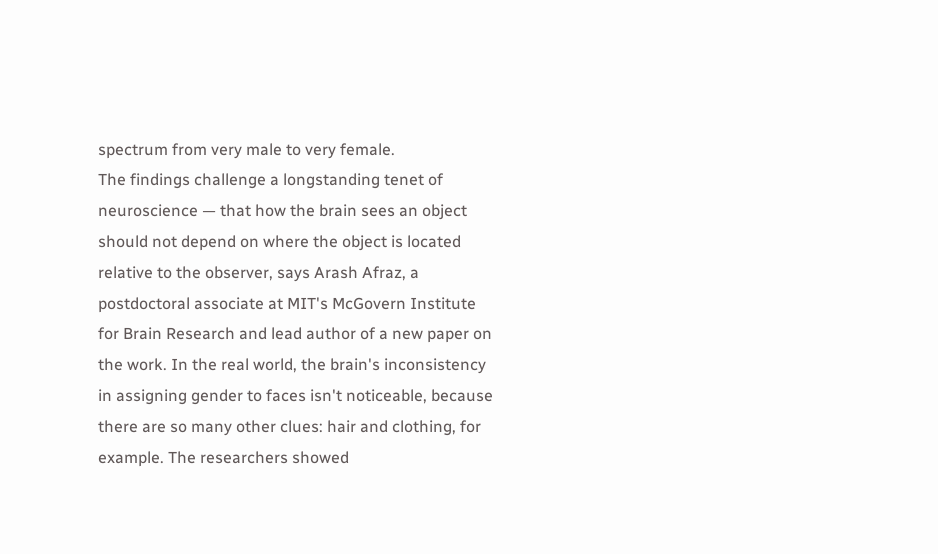spectrum from very male to very female.
The findings challenge a longstanding tenet of neuroscience — that how the brain sees an object should not depend on where the object is located relative to the observer, says Arash Afraz, a postdoctoral associate at MIT's McGovern Institute for Brain Research and lead author of a new paper on the work. In the real world, the brain's inconsistency in assigning gender to faces isn't noticeable, because there are so many other clues: hair and clothing, for example. The researchers showed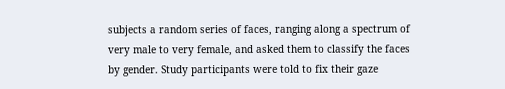subjects a random series of faces, ranging along a spectrum of very male to very female, and asked them to classify the faces by gender. Study participants were told to fix their gaze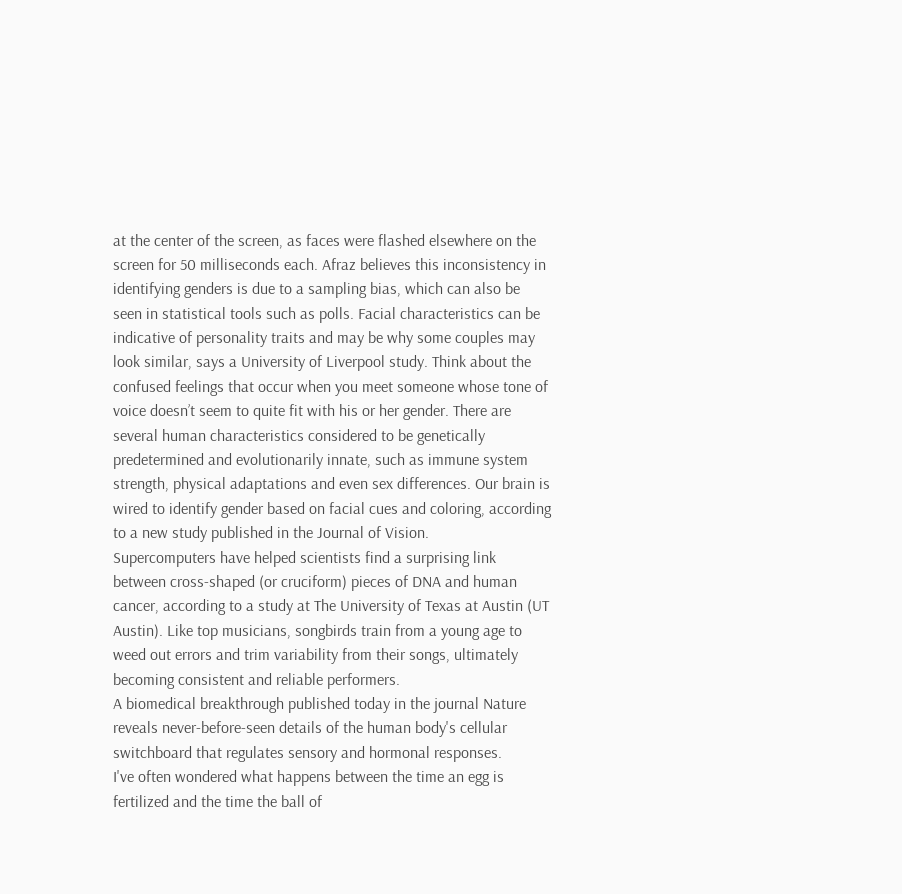at the center of the screen, as faces were flashed elsewhere on the screen for 50 milliseconds each. Afraz believes this inconsistency in identifying genders is due to a sampling bias, which can also be seen in statistical tools such as polls. Facial characteristics can be indicative of personality traits and may be why some couples may look similar, says a University of Liverpool study. Think about the confused feelings that occur when you meet someone whose tone of voice doesn’t seem to quite fit with his or her gender. There are several human characteristics considered to be genetically predetermined and evolutionarily innate, such as immune system strength, physical adaptations and even sex differences. Our brain is wired to identify gender based on facial cues and coloring, according to a new study published in the Journal of Vision.
Supercomputers have helped scientists find a surprising link between cross-shaped (or cruciform) pieces of DNA and human cancer, according to a study at The University of Texas at Austin (UT Austin). Like top musicians, songbirds train from a young age to weed out errors and trim variability from their songs, ultimately becoming consistent and reliable performers.
A biomedical breakthrough published today in the journal Nature reveals never-before-seen details of the human body's cellular switchboard that regulates sensory and hormonal responses.
I've often wondered what happens between the time an egg is fertilized and the time the ball of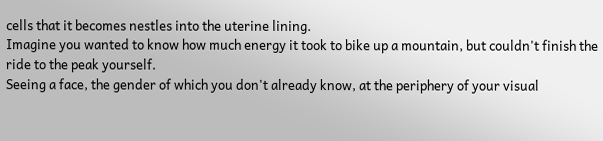cells that it becomes nestles into the uterine lining.
Imagine you wanted to know how much energy it took to bike up a mountain, but couldn't finish the ride to the peak yourself.
Seeing a face, the gender of which you don't already know, at the periphery of your visual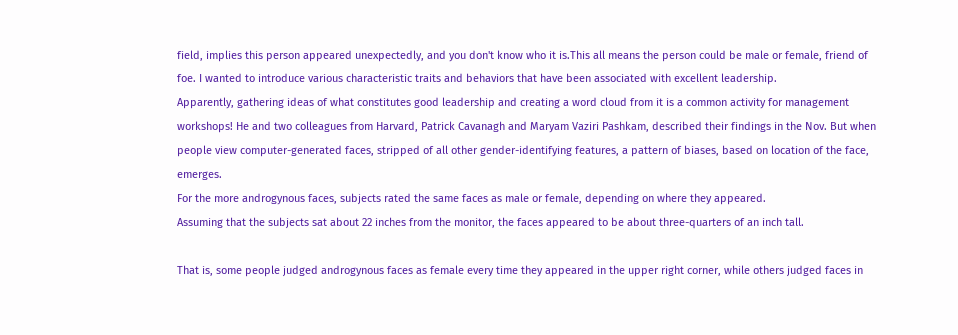field, implies this person appeared unexpectedly, and you don't know who it is.This all means the person could be male or female, friend of foe. I wanted to introduce various characteristic traits and behaviors that have been associated with excellent leadership.
Apparently, gathering ideas of what constitutes good leadership and creating a word cloud from it is a common activity for management workshops! He and two colleagues from Harvard, Patrick Cavanagh and Maryam Vaziri Pashkam, described their findings in the Nov. But when people view computer-generated faces, stripped of all other gender-identifying features, a pattern of biases, based on location of the face, emerges.
For the more androgynous faces, subjects rated the same faces as male or female, depending on where they appeared.
Assuming that the subjects sat about 22 inches from the monitor, the faces appeared to be about three-quarters of an inch tall.

That is, some people judged androgynous faces as female every time they appeared in the upper right corner, while others judged faces in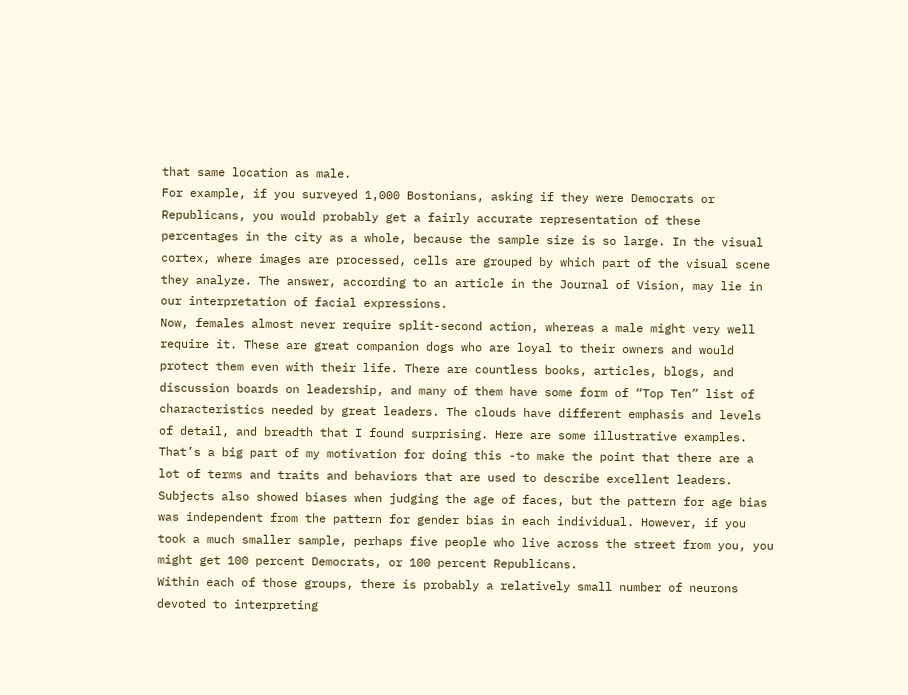that same location as male.
For example, if you surveyed 1,000 Bostonians, asking if they were Democrats or Republicans, you would probably get a fairly accurate representation of these percentages in the city as a whole, because the sample size is so large. In the visual cortex, where images are processed, cells are grouped by which part of the visual scene they analyze. The answer, according to an article in the Journal of Vision, may lie in our interpretation of facial expressions.
Now, females almost never require split-second action, whereas a male might very well require it. These are great companion dogs who are loyal to their owners and would protect them even with their life. There are countless books, articles, blogs, and discussion boards on leadership, and many of them have some form of “Top Ten” list of characteristics needed by great leaders. The clouds have different emphasis and levels of detail, and breadth that I found surprising. Here are some illustrative examples.
That’s a big part of my motivation for doing this -to make the point that there are a lot of terms and traits and behaviors that are used to describe excellent leaders. Subjects also showed biases when judging the age of faces, but the pattern for age bias was independent from the pattern for gender bias in each individual. However, if you took a much smaller sample, perhaps five people who live across the street from you, you might get 100 percent Democrats, or 100 percent Republicans.
Within each of those groups, there is probably a relatively small number of neurons devoted to interpreting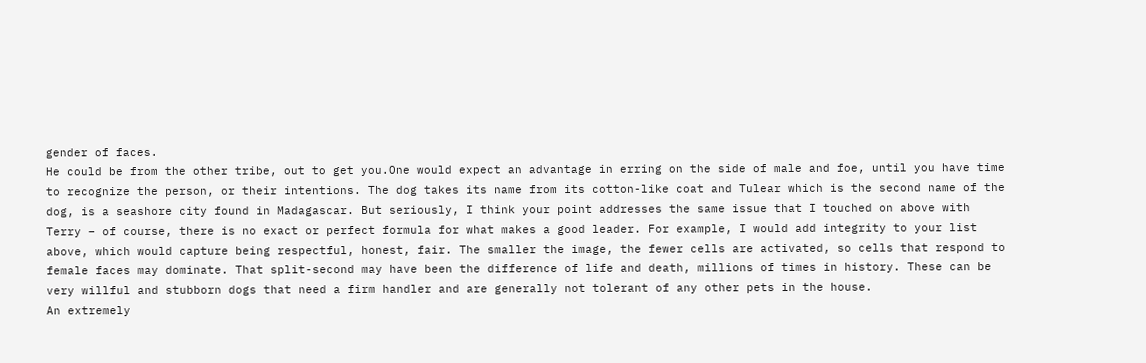gender of faces.
He could be from the other tribe, out to get you.One would expect an advantage in erring on the side of male and foe, until you have time to recognize the person, or their intentions. The dog takes its name from its cotton-like coat and Tulear which is the second name of the dog, is a seashore city found in Madagascar. But seriously, I think your point addresses the same issue that I touched on above with Terry – of course, there is no exact or perfect formula for what makes a good leader. For example, I would add integrity to your list above, which would capture being respectful, honest, fair. The smaller the image, the fewer cells are activated, so cells that respond to female faces may dominate. That split-second may have been the difference of life and death, millions of times in history. These can be very willful and stubborn dogs that need a firm handler and are generally not tolerant of any other pets in the house.
An extremely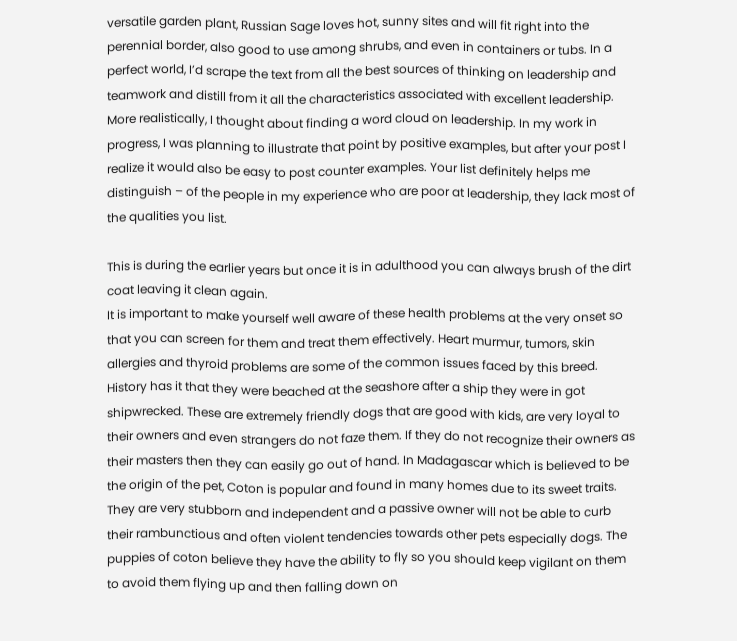versatile garden plant, Russian Sage loves hot, sunny sites and will fit right into the perennial border, also good to use among shrubs, and even in containers or tubs. In a perfect world, I’d scrape the text from all the best sources of thinking on leadership and teamwork and distill from it all the characteristics associated with excellent leadership. More realistically, I thought about finding a word cloud on leadership. In my work in progress, I was planning to illustrate that point by positive examples, but after your post I realize it would also be easy to post counter examples. Your list definitely helps me distinguish – of the people in my experience who are poor at leadership, they lack most of the qualities you list.

This is during the earlier years but once it is in adulthood you can always brush of the dirt coat leaving it clean again.
It is important to make yourself well aware of these health problems at the very onset so that you can screen for them and treat them effectively. Heart murmur, tumors, skin allergies and thyroid problems are some of the common issues faced by this breed.
History has it that they were beached at the seashore after a ship they were in got shipwrecked. These are extremely friendly dogs that are good with kids, are very loyal to their owners and even strangers do not faze them. If they do not recognize their owners as their masters then they can easily go out of hand. In Madagascar which is believed to be the origin of the pet, Coton is popular and found in many homes due to its sweet traits.
They are very stubborn and independent and a passive owner will not be able to curb their rambunctious and often violent tendencies towards other pets especially dogs. The puppies of coton believe they have the ability to fly so you should keep vigilant on them to avoid them flying up and then falling down on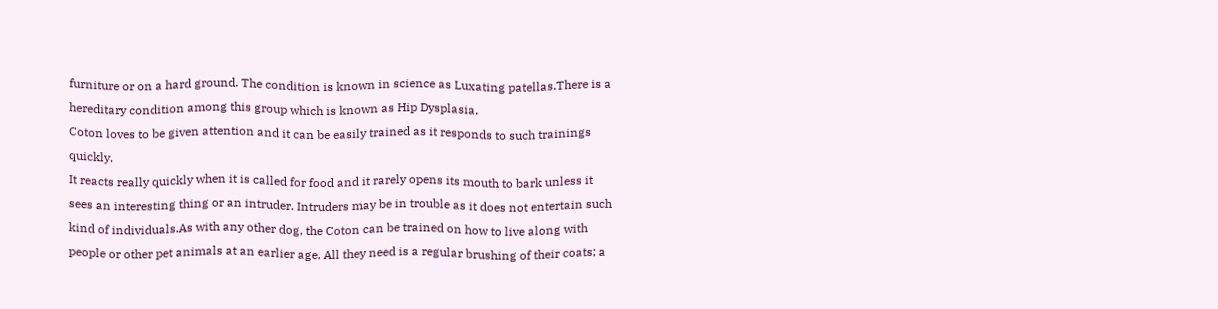furniture or on a hard ground. The condition is known in science as Luxating patellas.There is a hereditary condition among this group which is known as Hip Dysplasia.
Coton loves to be given attention and it can be easily trained as it responds to such trainings quickly.
It reacts really quickly when it is called for food and it rarely opens its mouth to bark unless it sees an interesting thing or an intruder. Intruders may be in trouble as it does not entertain such kind of individuals.As with any other dog, the Coton can be trained on how to live along with people or other pet animals at an earlier age. All they need is a regular brushing of their coats; a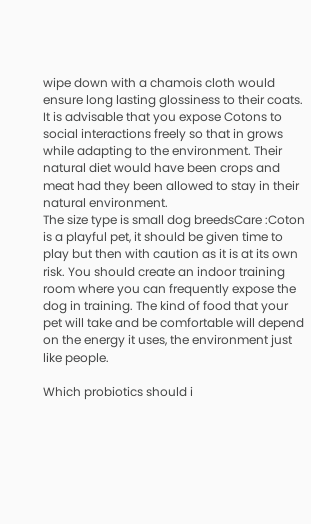wipe down with a chamois cloth would ensure long lasting glossiness to their coats. It is advisable that you expose Cotons to social interactions freely so that in grows while adapting to the environment. Their natural diet would have been crops and meat had they been allowed to stay in their natural environment.
The size type is small dog breedsCare :Coton is a playful pet, it should be given time to play but then with caution as it is at its own risk. You should create an indoor training room where you can frequently expose the dog in training. The kind of food that your pet will take and be comfortable will depend on the energy it uses, the environment just like people.

Which probiotics should i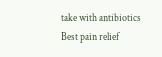take with antibiotics
Best pain relief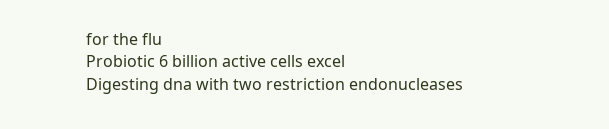for the flu
Probiotic 6 billion active cells excel
Digesting dna with two restriction endonucleases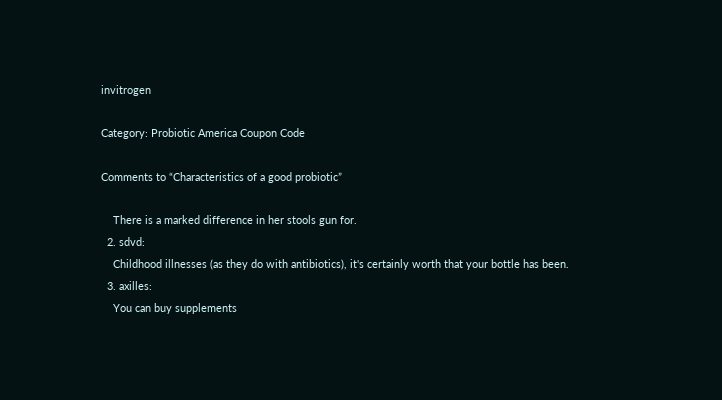invitrogen

Category: Probiotic America Coupon Code

Comments to “Characteristics of a good probiotic”

    There is a marked difference in her stools gun for.
  2. sdvd:
    Childhood illnesses (as they do with antibiotics), it's certainly worth that your bottle has been.
  3. axilles:
    You can buy supplements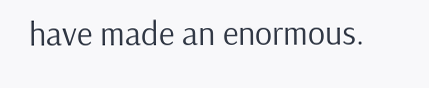have made an enormous.